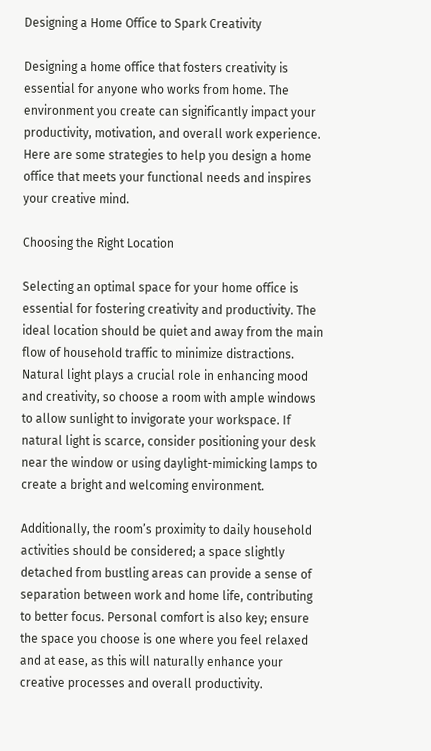Designing a Home Office to Spark Creativity

Designing a home office that fosters creativity is essential for anyone who works from home. The environment you create can significantly impact your productivity, motivation, and overall work experience. Here are some strategies to help you design a home office that meets your functional needs and inspires your creative mind.

Choosing the Right Location

Selecting an optimal space for your home office is essential for fostering creativity and productivity. The ideal location should be quiet and away from the main flow of household traffic to minimize distractions. Natural light plays a crucial role in enhancing mood and creativity, so choose a room with ample windows to allow sunlight to invigorate your workspace. If natural light is scarce, consider positioning your desk near the window or using daylight-mimicking lamps to create a bright and welcoming environment.

Additionally, the room’s proximity to daily household activities should be considered; a space slightly detached from bustling areas can provide a sense of separation between work and home life, contributing to better focus. Personal comfort is also key; ensure the space you choose is one where you feel relaxed and at ease, as this will naturally enhance your creative processes and overall productivity.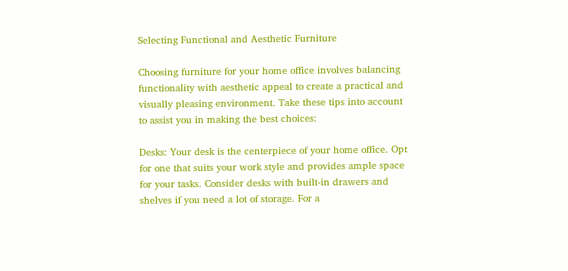Selecting Functional and Aesthetic Furniture

Choosing furniture for your home office involves balancing functionality with aesthetic appeal to create a practical and visually pleasing environment. Take these tips into account to assist you in making the best choices:

Desks: Your desk is the centerpiece of your home office. Opt for one that suits your work style and provides ample space for your tasks. Consider desks with built-in drawers and shelves if you need a lot of storage. For a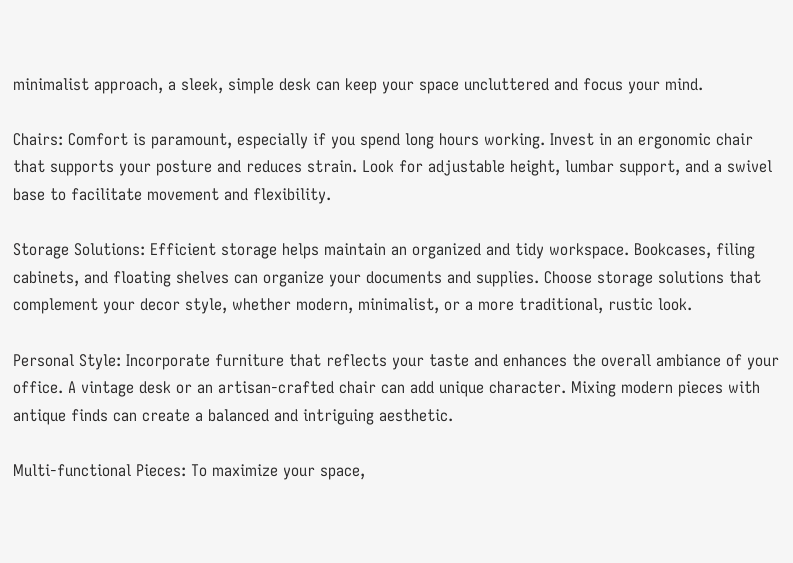minimalist approach, a sleek, simple desk can keep your space uncluttered and focus your mind.

Chairs: Comfort is paramount, especially if you spend long hours working. Invest in an ergonomic chair that supports your posture and reduces strain. Look for adjustable height, lumbar support, and a swivel base to facilitate movement and flexibility.

Storage Solutions: Efficient storage helps maintain an organized and tidy workspace. Bookcases, filing cabinets, and floating shelves can organize your documents and supplies. Choose storage solutions that complement your decor style, whether modern, minimalist, or a more traditional, rustic look.

Personal Style: Incorporate furniture that reflects your taste and enhances the overall ambiance of your office. A vintage desk or an artisan-crafted chair can add unique character. Mixing modern pieces with antique finds can create a balanced and intriguing aesthetic.

Multi-functional Pieces: To maximize your space,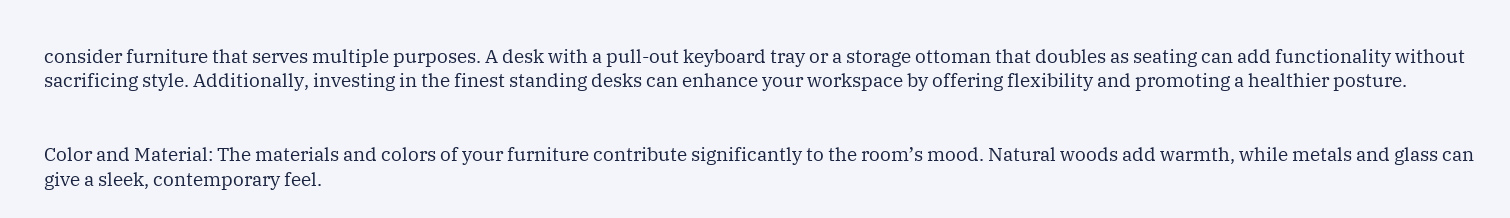consider furniture that serves multiple purposes. A desk with a pull-out keyboard tray or a storage ottoman that doubles as seating can add functionality without sacrificing style. Additionally, investing in the finest standing desks can enhance your workspace by offering flexibility and promoting a healthier posture.


Color and Material: The materials and colors of your furniture contribute significantly to the room’s mood. Natural woods add warmth, while metals and glass can give a sleek, contemporary feel.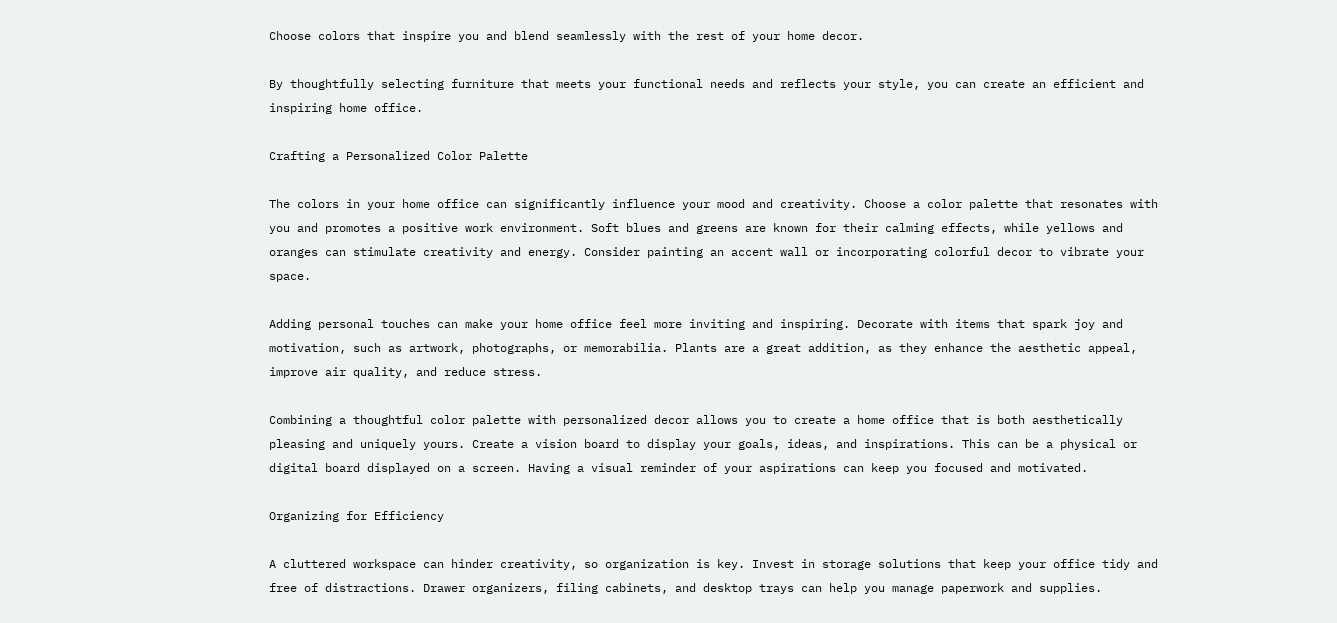Choose colors that inspire you and blend seamlessly with the rest of your home decor.

By thoughtfully selecting furniture that meets your functional needs and reflects your style, you can create an efficient and inspiring home office.

Crafting a Personalized Color Palette

The colors in your home office can significantly influence your mood and creativity. Choose a color palette that resonates with you and promotes a positive work environment. Soft blues and greens are known for their calming effects, while yellows and oranges can stimulate creativity and energy. Consider painting an accent wall or incorporating colorful decor to vibrate your space.

Adding personal touches can make your home office feel more inviting and inspiring. Decorate with items that spark joy and motivation, such as artwork, photographs, or memorabilia. Plants are a great addition, as they enhance the aesthetic appeal, improve air quality, and reduce stress.

Combining a thoughtful color palette with personalized decor allows you to create a home office that is both aesthetically pleasing and uniquely yours. Create a vision board to display your goals, ideas, and inspirations. This can be a physical or digital board displayed on a screen. Having a visual reminder of your aspirations can keep you focused and motivated.

Organizing for Efficiency

A cluttered workspace can hinder creativity, so organization is key. Invest in storage solutions that keep your office tidy and free of distractions. Drawer organizers, filing cabinets, and desktop trays can help you manage paperwork and supplies.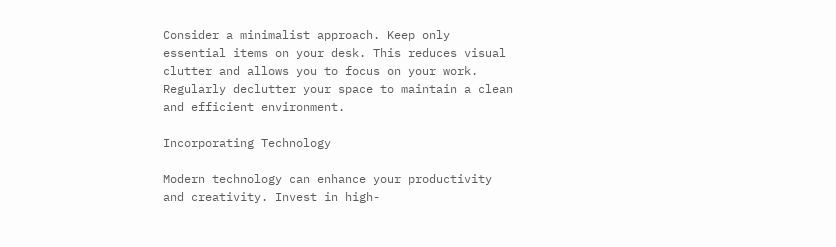Consider a minimalist approach. Keep only essential items on your desk. This reduces visual clutter and allows you to focus on your work. Regularly declutter your space to maintain a clean and efficient environment.

Incorporating Technology

Modern technology can enhance your productivity and creativity. Invest in high-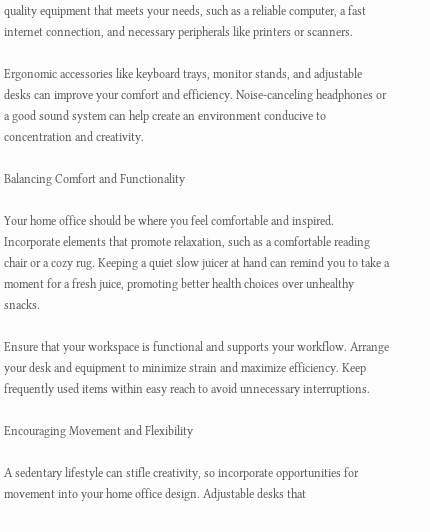quality equipment that meets your needs, such as a reliable computer, a fast internet connection, and necessary peripherals like printers or scanners.

Ergonomic accessories like keyboard trays, monitor stands, and adjustable desks can improve your comfort and efficiency. Noise-canceling headphones or a good sound system can help create an environment conducive to concentration and creativity.

Balancing Comfort and Functionality

Your home office should be where you feel comfortable and inspired. Incorporate elements that promote relaxation, such as a comfortable reading chair or a cozy rug. Keeping a quiet slow juicer at hand can remind you to take a moment for a fresh juice, promoting better health choices over unhealthy snacks.

Ensure that your workspace is functional and supports your workflow. Arrange your desk and equipment to minimize strain and maximize efficiency. Keep frequently used items within easy reach to avoid unnecessary interruptions.

Encouraging Movement and Flexibility

A sedentary lifestyle can stifle creativity, so incorporate opportunities for movement into your home office design. Adjustable desks that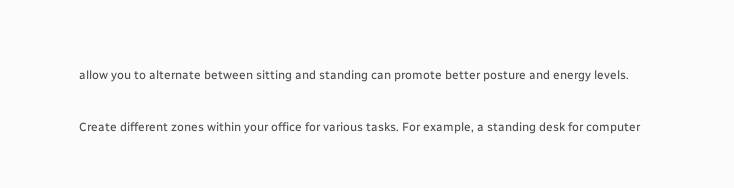allow you to alternate between sitting and standing can promote better posture and energy levels.


Create different zones within your office for various tasks. For example, a standing desk for computer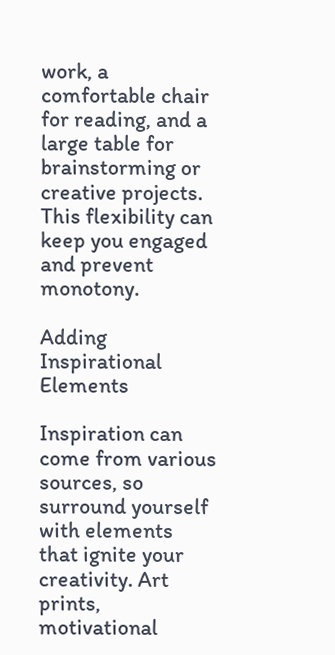work, a comfortable chair for reading, and a large table for brainstorming or creative projects. This flexibility can keep you engaged and prevent monotony.

Adding Inspirational Elements

Inspiration can come from various sources, so surround yourself with elements that ignite your creativity. Art prints, motivational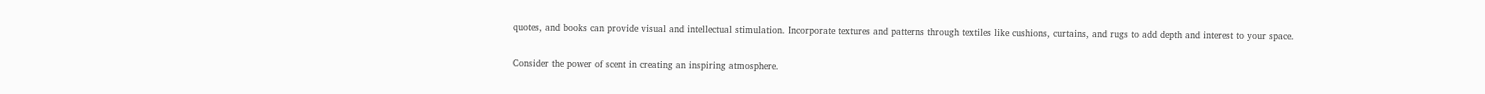quotes, and books can provide visual and intellectual stimulation. Incorporate textures and patterns through textiles like cushions, curtains, and rugs to add depth and interest to your space.

Consider the power of scent in creating an inspiring atmosphere.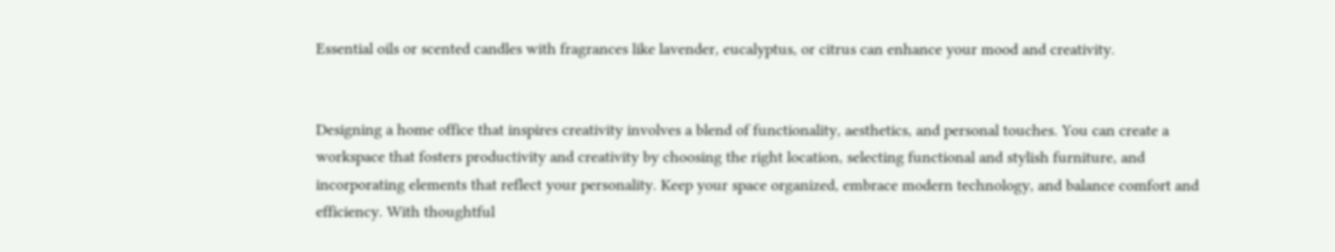Essential oils or scented candles with fragrances like lavender, eucalyptus, or citrus can enhance your mood and creativity.


Designing a home office that inspires creativity involves a blend of functionality, aesthetics, and personal touches. You can create a workspace that fosters productivity and creativity by choosing the right location, selecting functional and stylish furniture, and incorporating elements that reflect your personality. Keep your space organized, embrace modern technology, and balance comfort and efficiency. With thoughtful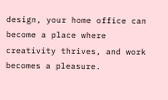design, your home office can become a place where creativity thrives, and work becomes a pleasure.